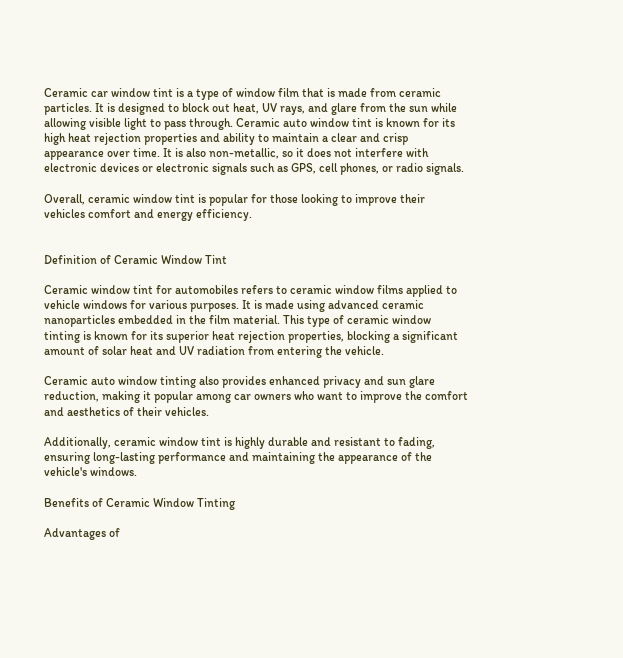Ceramic car window tint is a type of window film that is made from ceramic particles. It is designed to block out heat, UV rays, and glare from the sun while allowing visible light to pass through. Ceramic auto window tint is known for its high heat rejection properties and ability to maintain a clear and crisp appearance over time. It is also non-metallic, so it does not interfere with electronic devices or electronic signals such as GPS, cell phones, or radio signals.

Overall, ceramic window tint is popular for those looking to improve their vehicles comfort and energy efficiency.


Definition of Ceramic Window Tint

Ceramic window tint for automobiles refers to ceramic window films applied to vehicle windows for various purposes. It is made using advanced ceramic nanoparticles embedded in the film material. This type of ceramic window tinting is known for its superior heat rejection properties, blocking a significant amount of solar heat and UV radiation from entering the vehicle.

Ceramic auto window tinting also provides enhanced privacy and sun glare reduction, making it popular among car owners who want to improve the comfort and aesthetics of their vehicles.

Additionally, ceramic window tint is highly durable and resistant to fading, ensuring long-lasting performance and maintaining the appearance of the vehicle's windows.

Benefits of Ceramic Window Tinting

Advantages of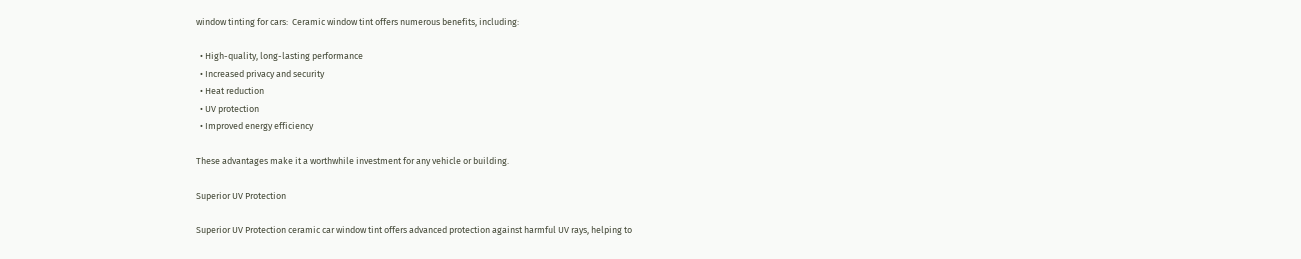window tinting for cars:  Ceramic window tint offers numerous benefits, including:

  • High-quality, long-lasting performance
  • Increased privacy and security
  • Heat reduction
  • UV protection
  • Improved energy efficiency

These advantages make it a worthwhile investment for any vehicle or building.

Superior UV Protection

Superior UV Protection ceramic car window tint offers advanced protection against harmful UV rays, helping to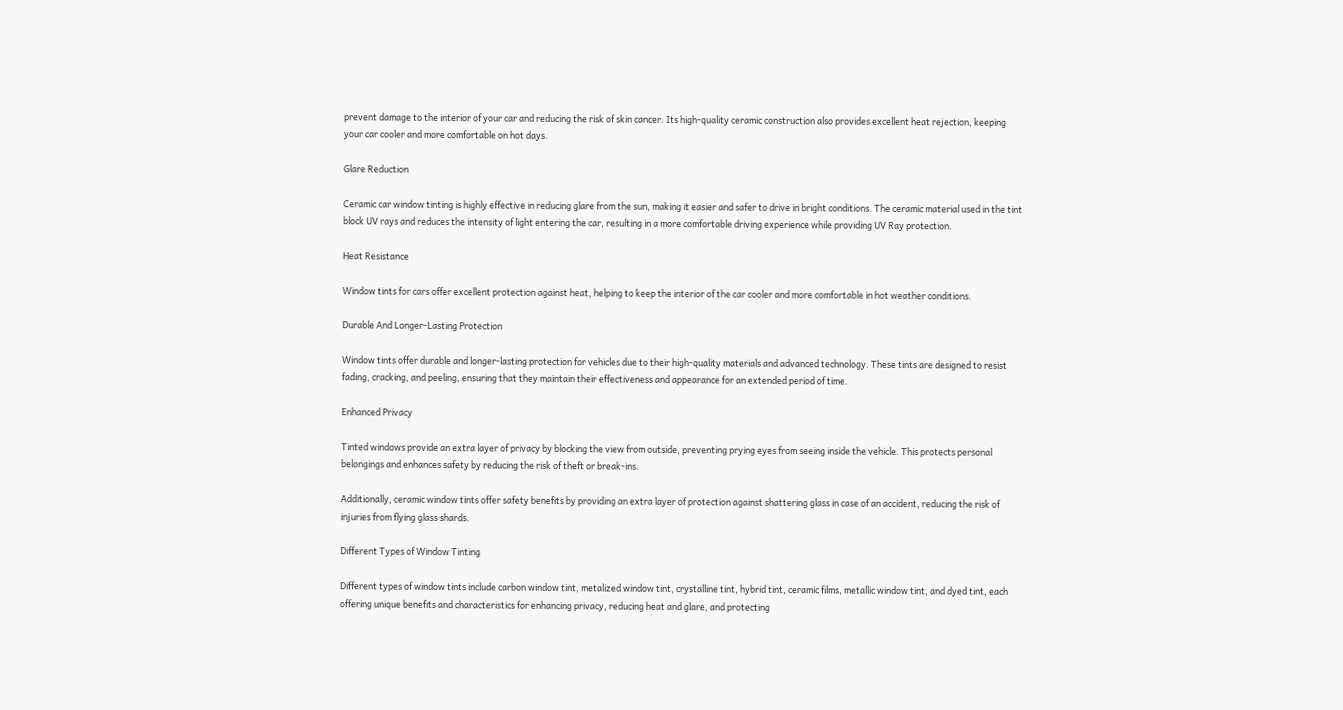prevent damage to the interior of your car and reducing the risk of skin cancer. Its high-quality ceramic construction also provides excellent heat rejection, keeping your car cooler and more comfortable on hot days.

Glare Reduction

Ceramic car window tinting is highly effective in reducing glare from the sun, making it easier and safer to drive in bright conditions. The ceramic material used in the tint block UV rays and reduces the intensity of light entering the car, resulting in a more comfortable driving experience while providing UV Ray protection.

Heat Resistance

Window tints for cars offer excellent protection against heat, helping to keep the interior of the car cooler and more comfortable in hot weather conditions.

Durable And Longer-Lasting Protection

Window tints offer durable and longer-lasting protection for vehicles due to their high-quality materials and advanced technology. These tints are designed to resist fading, cracking, and peeling, ensuring that they maintain their effectiveness and appearance for an extended period of time.

Enhanced Privacy

Tinted windows provide an extra layer of privacy by blocking the view from outside, preventing prying eyes from seeing inside the vehicle. This protects personal belongings and enhances safety by reducing the risk of theft or break-ins.

Additionally, ceramic window tints offer safety benefits by providing an extra layer of protection against shattering glass in case of an accident, reducing the risk of injuries from flying glass shards.

Different Types of Window Tinting

Different types of window tints include carbon window tint, metalized window tint, crystalline tint, hybrid tint, ceramic films, metallic window tint, and dyed tint, each offering unique benefits and characteristics for enhancing privacy, reducing heat and glare, and protecting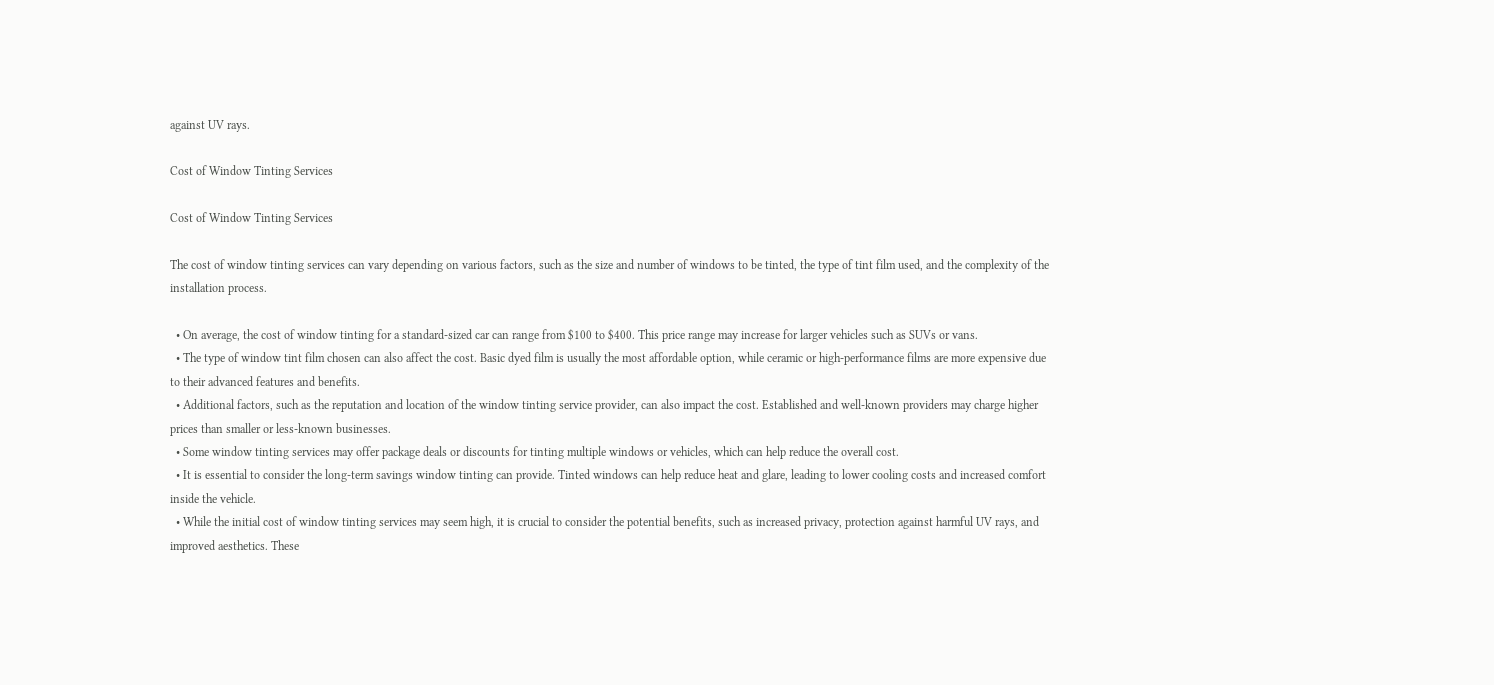against UV rays.

Cost of Window Tinting Services

Cost of Window Tinting Services

The cost of window tinting services can vary depending on various factors, such as the size and number of windows to be tinted, the type of tint film used, and the complexity of the installation process.

  • On average, the cost of window tinting for a standard-sized car can range from $100 to $400. This price range may increase for larger vehicles such as SUVs or vans.
  • The type of window tint film chosen can also affect the cost. Basic dyed film is usually the most affordable option, while ceramic or high-performance films are more expensive due to their advanced features and benefits.
  • Additional factors, such as the reputation and location of the window tinting service provider, can also impact the cost. Established and well-known providers may charge higher prices than smaller or less-known businesses.
  • Some window tinting services may offer package deals or discounts for tinting multiple windows or vehicles, which can help reduce the overall cost.
  • It is essential to consider the long-term savings window tinting can provide. Tinted windows can help reduce heat and glare, leading to lower cooling costs and increased comfort inside the vehicle.
  • While the initial cost of window tinting services may seem high, it is crucial to consider the potential benefits, such as increased privacy, protection against harmful UV rays, and improved aesthetics. These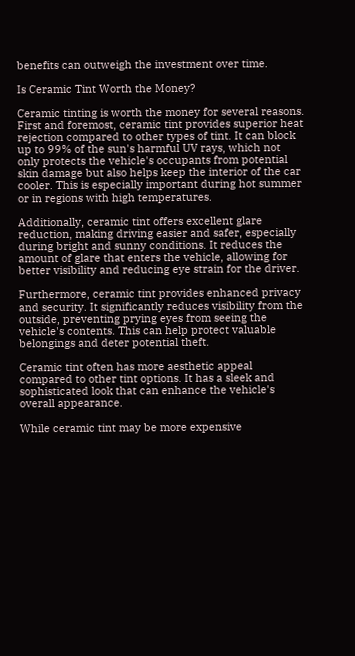benefits can outweigh the investment over time.

Is Ceramic Tint Worth the Money?

Ceramic tinting is worth the money for several reasons. First and foremost, ceramic tint provides superior heat rejection compared to other types of tint. It can block up to 99% of the sun's harmful UV rays, which not only protects the vehicle's occupants from potential skin damage but also helps keep the interior of the car cooler. This is especially important during hot summer or in regions with high temperatures.

Additionally, ceramic tint offers excellent glare reduction, making driving easier and safer, especially during bright and sunny conditions. It reduces the amount of glare that enters the vehicle, allowing for better visibility and reducing eye strain for the driver.

Furthermore, ceramic tint provides enhanced privacy and security. It significantly reduces visibility from the outside, preventing prying eyes from seeing the vehicle's contents. This can help protect valuable belongings and deter potential theft.

Ceramic tint often has more aesthetic appeal compared to other tint options. It has a sleek and sophisticated look that can enhance the vehicle's overall appearance.

While ceramic tint may be more expensive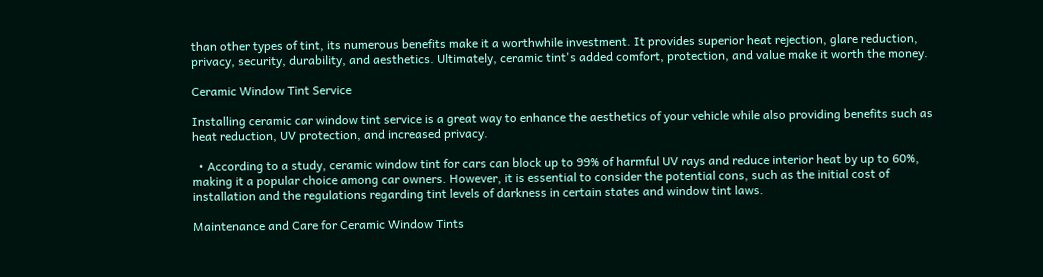than other types of tint, its numerous benefits make it a worthwhile investment. It provides superior heat rejection, glare reduction, privacy, security, durability, and aesthetics. Ultimately, ceramic tint's added comfort, protection, and value make it worth the money.

Ceramic Window Tint Service

Installing ceramic car window tint service is a great way to enhance the aesthetics of your vehicle while also providing benefits such as heat reduction, UV protection, and increased privacy.

  • According to a study, ceramic window tint for cars can block up to 99% of harmful UV rays and reduce interior heat by up to 60%, making it a popular choice among car owners. However, it is essential to consider the potential cons, such as the initial cost of installation and the regulations regarding tint levels of darkness in certain states and window tint laws.

Maintenance and Care for Ceramic Window Tints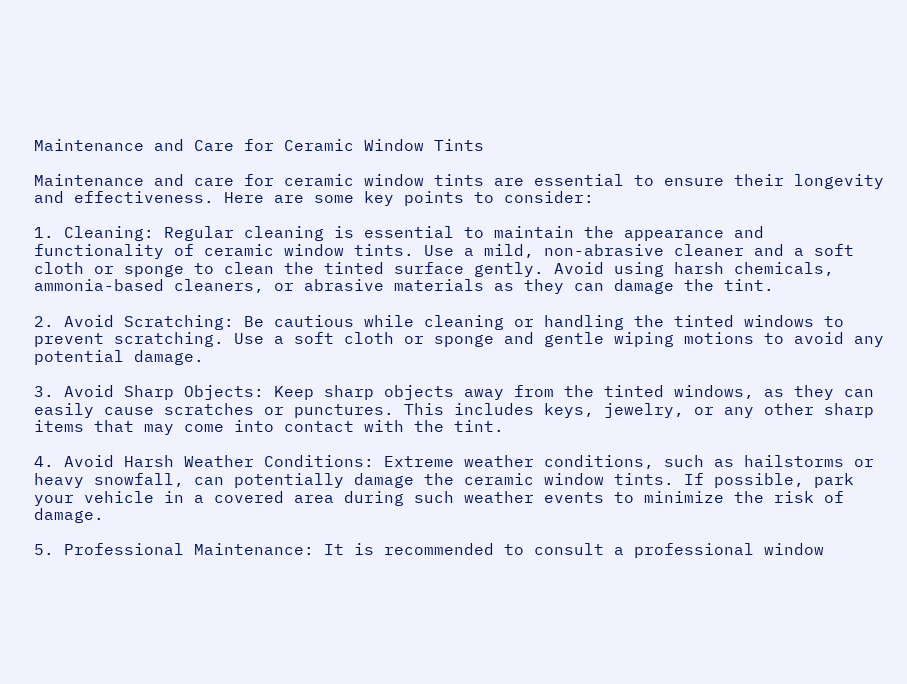Maintenance and Care for Ceramic Window Tints

Maintenance and care for ceramic window tints are essential to ensure their longevity and effectiveness. Here are some key points to consider:

1. Cleaning: Regular cleaning is essential to maintain the appearance and functionality of ceramic window tints. Use a mild, non-abrasive cleaner and a soft cloth or sponge to clean the tinted surface gently. Avoid using harsh chemicals, ammonia-based cleaners, or abrasive materials as they can damage the tint.

2. Avoid Scratching: Be cautious while cleaning or handling the tinted windows to prevent scratching. Use a soft cloth or sponge and gentle wiping motions to avoid any potential damage.

3. Avoid Sharp Objects: Keep sharp objects away from the tinted windows, as they can easily cause scratches or punctures. This includes keys, jewelry, or any other sharp items that may come into contact with the tint.

4. Avoid Harsh Weather Conditions: Extreme weather conditions, such as hailstorms or heavy snowfall, can potentially damage the ceramic window tints. If possible, park your vehicle in a covered area during such weather events to minimize the risk of damage.

5. Professional Maintenance: It is recommended to consult a professional window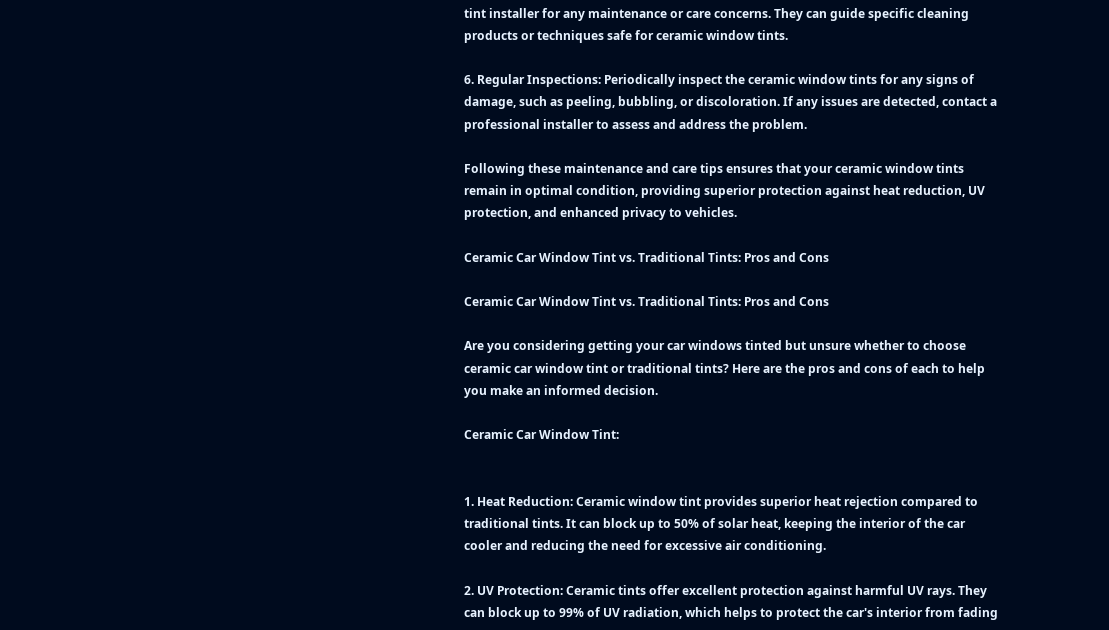tint installer for any maintenance or care concerns. They can guide specific cleaning products or techniques safe for ceramic window tints.

6. Regular Inspections: Periodically inspect the ceramic window tints for any signs of damage, such as peeling, bubbling, or discoloration. If any issues are detected, contact a professional installer to assess and address the problem.

Following these maintenance and care tips ensures that your ceramic window tints remain in optimal condition, providing superior protection against heat reduction, UV protection, and enhanced privacy to vehicles.

Ceramic Car Window Tint vs. Traditional Tints: Pros and Cons

Ceramic Car Window Tint vs. Traditional Tints: Pros and Cons

Are you considering getting your car windows tinted but unsure whether to choose ceramic car window tint or traditional tints? Here are the pros and cons of each to help you make an informed decision.

Ceramic Car Window Tint:


1. Heat Reduction: Ceramic window tint provides superior heat rejection compared to traditional tints. It can block up to 50% of solar heat, keeping the interior of the car cooler and reducing the need for excessive air conditioning.

2. UV Protection: Ceramic tints offer excellent protection against harmful UV rays. They can block up to 99% of UV radiation, which helps to protect the car's interior from fading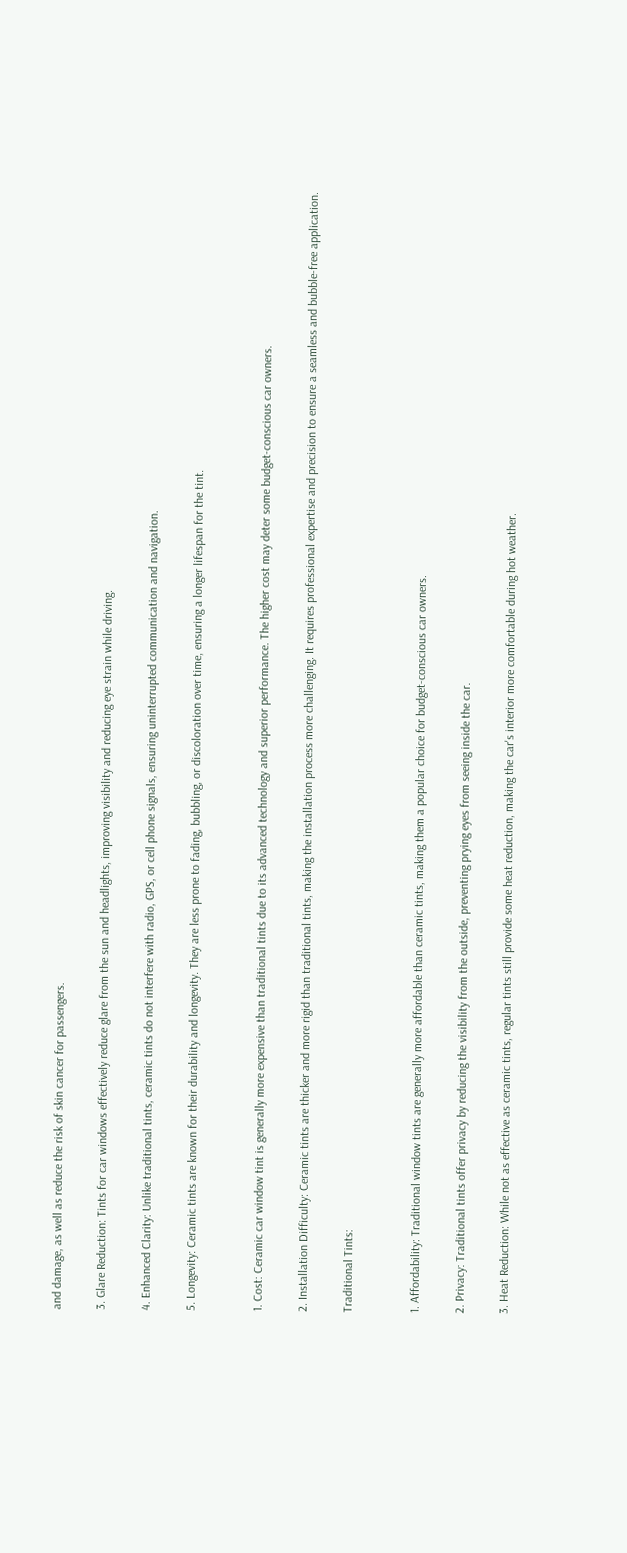and damage, as well as reduce the risk of skin cancer for passengers.

3. Glare Reduction: Tints for car windows effectively reduce glare from the sun and headlights, improving visibility and reducing eye strain while driving.

4. Enhanced Clarity: Unlike traditional tints, ceramic tints do not interfere with radio, GPS, or cell phone signals, ensuring uninterrupted communication and navigation.

5. Longevity: Ceramic tints are known for their durability and longevity. They are less prone to fading, bubbling, or discoloration over time, ensuring a longer lifespan for the tint.


1. Cost: Ceramic car window tint is generally more expensive than traditional tints due to its advanced technology and superior performance. The higher cost may deter some budget-conscious car owners.

2. Installation Difficulty: Ceramic tints are thicker and more rigid than traditional tints, making the installation process more challenging. It requires professional expertise and precision to ensure a seamless and bubble-free application.

Traditional Tints:


1. Affordability: Traditional window tints are generally more affordable than ceramic tints, making them a popular choice for budget-conscious car owners.

2. Privacy: Traditional tints offer privacy by reducing the visibility from the outside, preventing prying eyes from seeing inside the car.

3. Heat Reduction: While not as effective as ceramic tints, regular tints still provide some heat reduction, making the car's interior more comfortable during hot weather.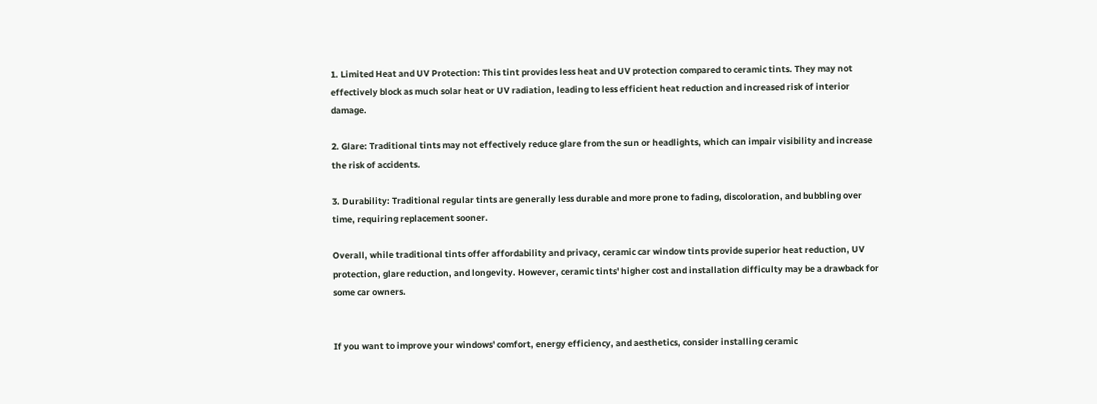1. Limited Heat and UV Protection: This tint provides less heat and UV protection compared to ceramic tints. They may not effectively block as much solar heat or UV radiation, leading to less efficient heat reduction and increased risk of interior damage.

2. Glare: Traditional tints may not effectively reduce glare from the sun or headlights, which can impair visibility and increase the risk of accidents.

3. Durability: Traditional regular tints are generally less durable and more prone to fading, discoloration, and bubbling over time, requiring replacement sooner.

Overall, while traditional tints offer affordability and privacy, ceramic car window tints provide superior heat reduction, UV protection, glare reduction, and longevity. However, ceramic tints' higher cost and installation difficulty may be a drawback for some car owners.


If you want to improve your windows' comfort, energy efficiency, and aesthetics, consider installing ceramic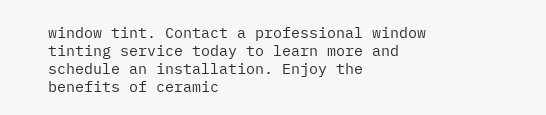window tint. Contact a professional window tinting service today to learn more and schedule an installation. Enjoy the benefits of ceramic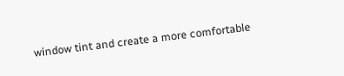window tint and create a more comfortable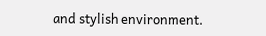and stylish environment.